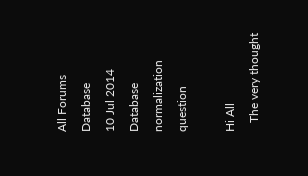All Forums Database
10 Jul 2014
Database normalization question

Hi All
   The very thought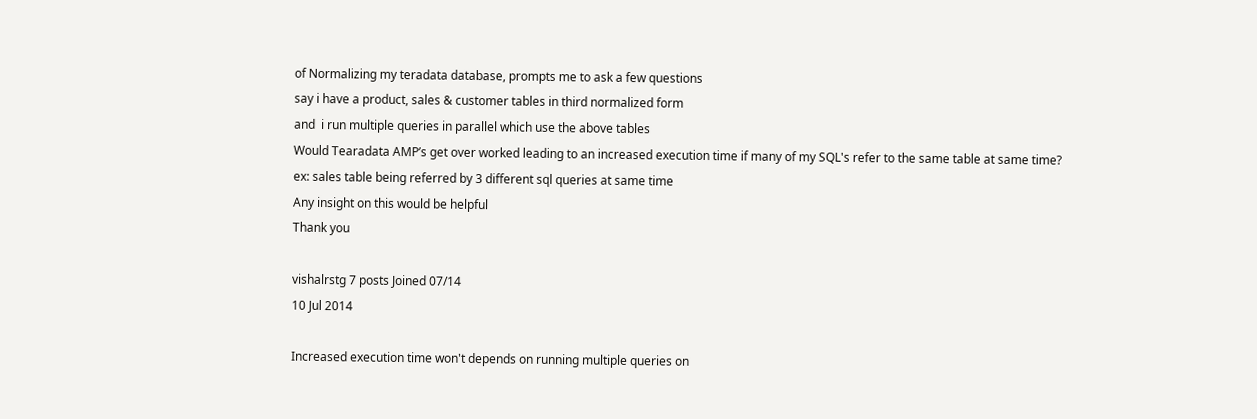of Normalizing my teradata database, prompts me to ask a few questions
say i have a product, sales & customer tables in third normalized form
and  i run multiple queries in parallel which use the above tables
Would Tearadata AMP’s get over worked leading to an increased execution time if many of my SQL's refer to the same table at same time?
ex: sales table being referred by 3 different sql queries at same time
Any insight on this would be helpful
Thank you

vishalrstg 7 posts Joined 07/14
10 Jul 2014

Increased execution time won't depends on running multiple queries on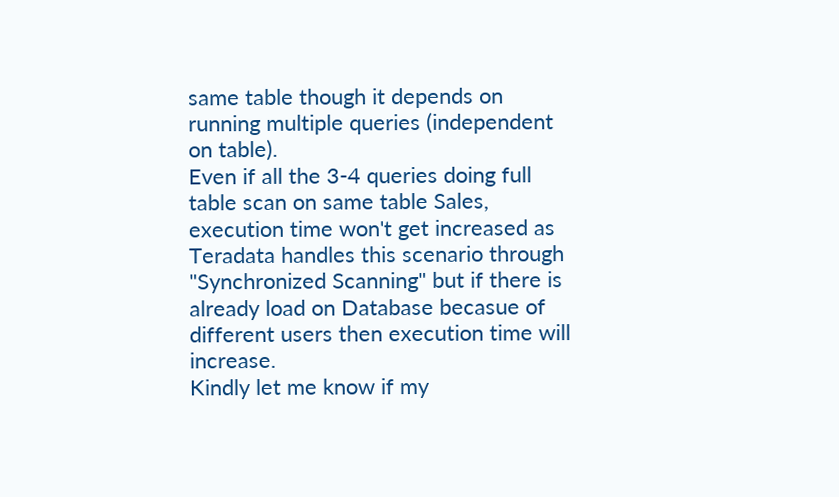same table though it depends on running multiple queries (independent on table).
Even if all the 3-4 queries doing full table scan on same table Sales, execution time won't get increased as Teradata handles this scenario through "Synchronized Scanning" but if there is already load on Database becasue of different users then execution time will increase.
Kindly let me know if my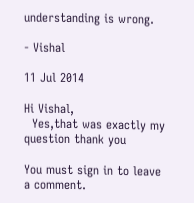understanding is wrong.

- Vishal

11 Jul 2014

Hi Vishal,
  Yes,that was exactly my question thank you

You must sign in to leave a comment.